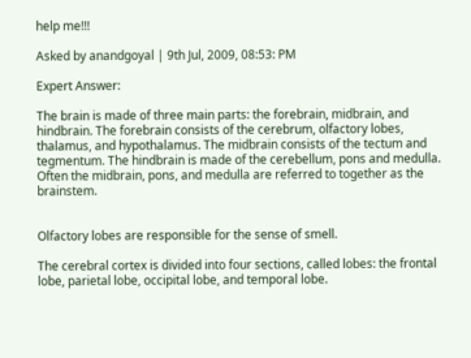help me!!!

Asked by anandgoyal | 9th Jul, 2009, 08:53: PM

Expert Answer:

The brain is made of three main parts: the forebrain, midbrain, and hindbrain. The forebrain consists of the cerebrum, olfactory lobes, thalamus, and hypothalamus. The midbrain consists of the tectum and tegmentum. The hindbrain is made of the cerebellum, pons and medulla. Often the midbrain, pons, and medulla are referred to together as the brainstem.


Olfactory lobes are responsible for the sense of smell.

The cerebral cortex is divided into four sections, called lobes: the frontal lobe, parietal lobe, occipital lobe, and temporal lobe.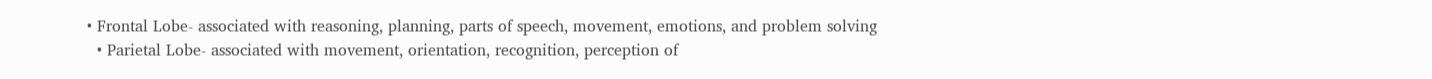• Frontal Lobe- associated with reasoning, planning, parts of speech, movement, emotions, and problem solving
  • Parietal Lobe- associated with movement, orientation, recognition, perception of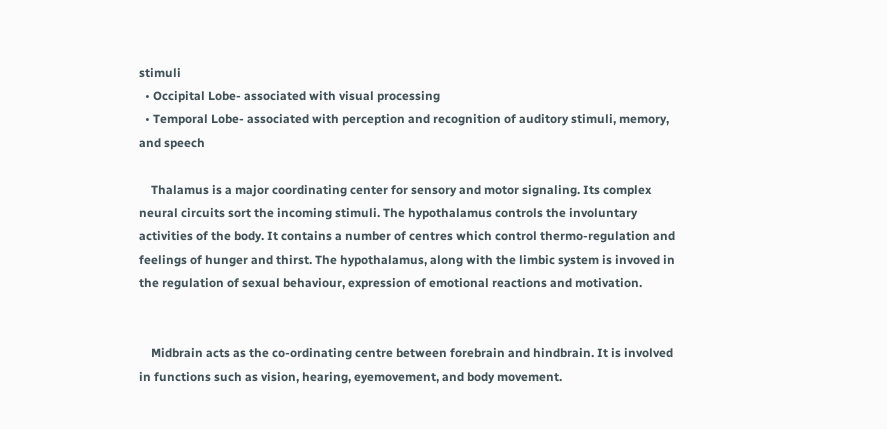stimuli
  • Occipital Lobe- associated with visual processing
  • Temporal Lobe- associated with perception and recognition of auditory stimuli, memory, and speech

    Thalamus is a major coordinating center for sensory and motor signaling. Its complex neural circuits sort the incoming stimuli. The hypothalamus controls the involuntary activities of the body. It contains a number of centres which control thermo-regulation and feelings of hunger and thirst. The hypothalamus, along with the limbic system is invoved in the regulation of sexual behaviour, expression of emotional reactions and motivation.


    Midbrain acts as the co-ordinating centre between forebrain and hindbrain. It is involved in functions such as vision, hearing, eyemovement, and body movement.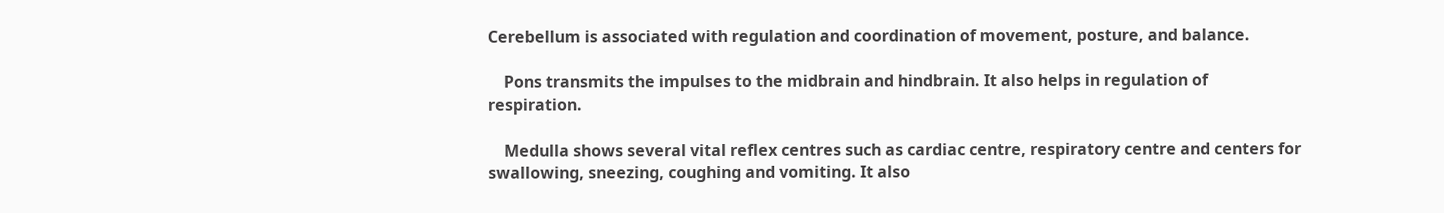Cerebellum is associated with regulation and coordination of movement, posture, and balance.

    Pons transmits the impulses to the midbrain and hindbrain. It also helps in regulation of respiration.

    Medulla shows several vital reflex centres such as cardiac centre, respiratory centre and centers for swallowing, sneezing, coughing and vomiting. It also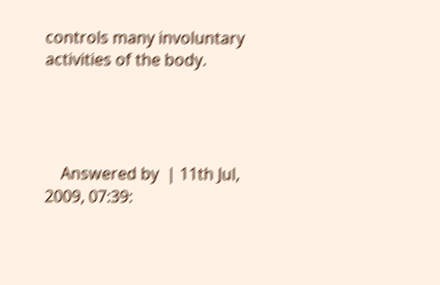controls many involuntary activities of the body.




    Answered by  | 11th Jul, 2009, 07:39: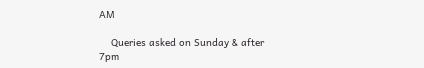AM

    Queries asked on Sunday & after 7pm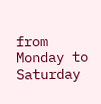from Monday to Saturday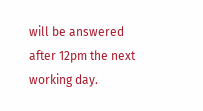will be answered after 12pm the next working day.